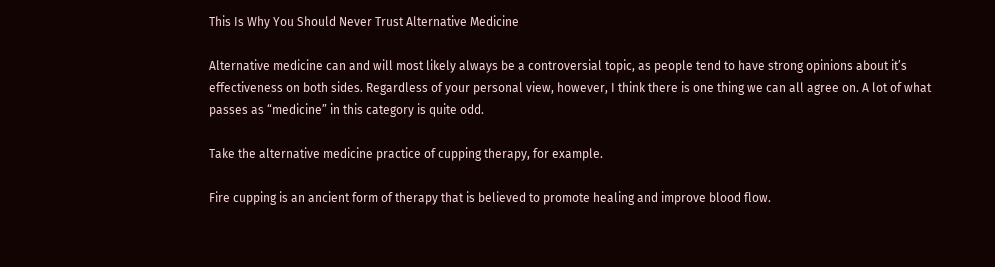This Is Why You Should Never Trust Alternative Medicine

Alternative medicine can and will most likely always be a controversial topic, as people tend to have strong opinions about it’s effectiveness on both sides. Regardless of your personal view, however, I think there is one thing we can all agree on. A lot of what passes as “medicine” in this category is quite odd.

Take the alternative medicine practice of cupping therapy, for example.

Fire cupping is an ancient form of therapy that is believed to promote healing and improve blood flow.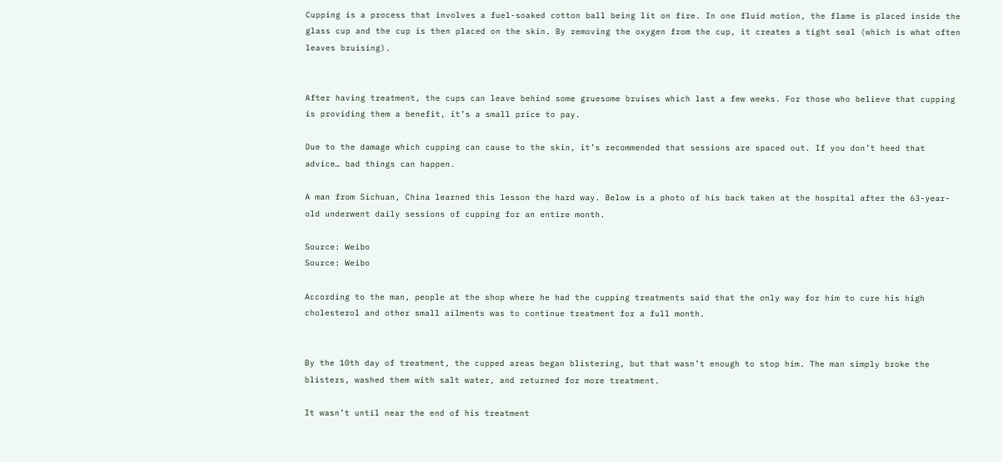Cupping is a process that involves a fuel-soaked cotton ball being lit on fire. In one fluid motion, the flame is placed inside the glass cup and the cup is then placed on the skin. By removing the oxygen from the cup, it creates a tight seal (which is what often leaves bruising).


After having treatment, the cups can leave behind some gruesome bruises which last a few weeks. For those who believe that cupping is providing them a benefit, it’s a small price to pay.

Due to the damage which cupping can cause to the skin, it’s recommended that sessions are spaced out. If you don’t heed that advice… bad things can happen.

A man from Sichuan, China learned this lesson the hard way. Below is a photo of his back taken at the hospital after the 63-year-old underwent daily sessions of cupping for an entire month.

Source: Weibo
Source: Weibo

According to the man, people at the shop where he had the cupping treatments said that the only way for him to cure his high cholesterol and other small ailments was to continue treatment for a full month.


By the 10th day of treatment, the cupped areas began blistering, but that wasn’t enough to stop him. The man simply broke the blisters, washed them with salt water, and returned for more treatment.

It wasn’t until near the end of his treatment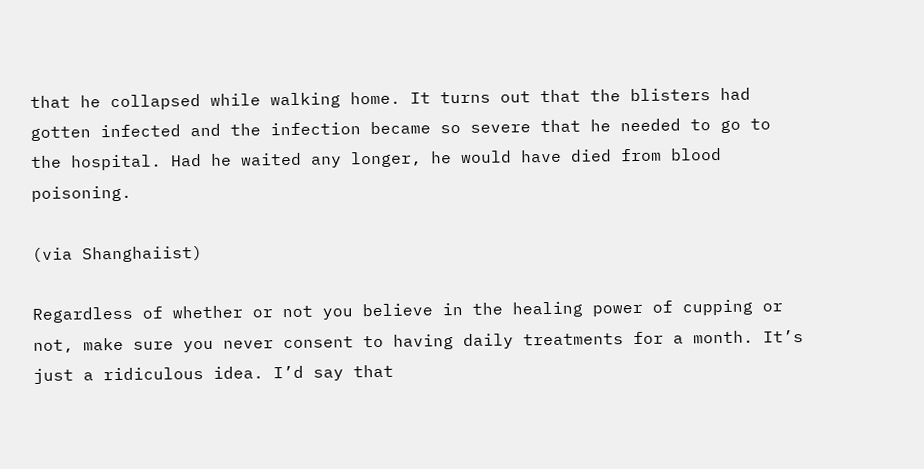that he collapsed while walking home. It turns out that the blisters had gotten infected and the infection became so severe that he needed to go to the hospital. Had he waited any longer, he would have died from blood poisoning.

(via Shanghaiist)

Regardless of whether or not you believe in the healing power of cupping or not, make sure you never consent to having daily treatments for a month. It’s just a ridiculous idea. I’d say that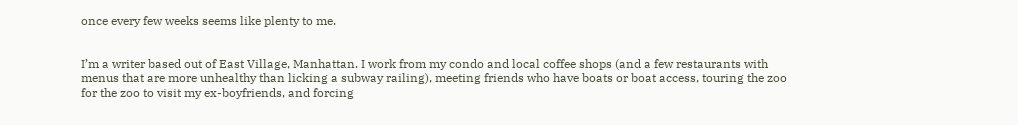once every few weeks seems like plenty to me.


I’m a writer based out of East Village, Manhattan. I work from my condo and local coffee shops (and a few restaurants with menus that are more unhealthy than licking a subway railing), meeting friends who have boats or boat access, touring the zoo for the zoo to visit my ex-boyfriends, and forcing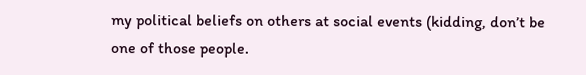my political beliefs on others at social events (kidding, don’t be one of those people.